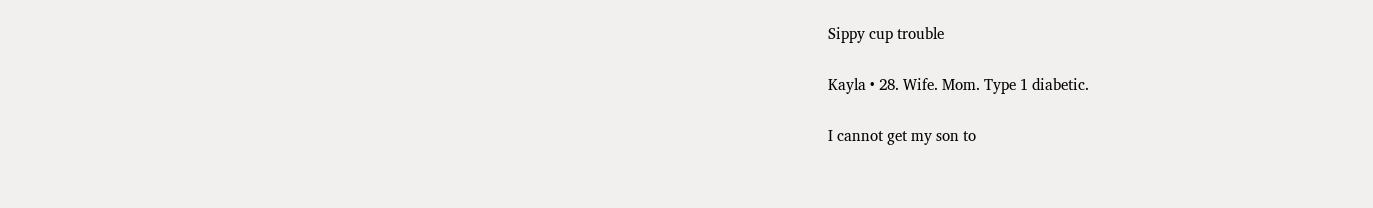Sippy cup trouble

Kayla • 28. Wife. Mom. Type 1 diabetic.

I cannot get my son to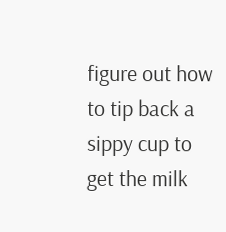figure out how to tip back a sippy cup to get the milk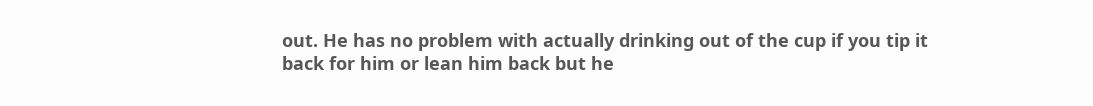out. He has no problem with actually drinking out of the cup if you tip it back for him or lean him back but he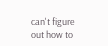can't figure out how to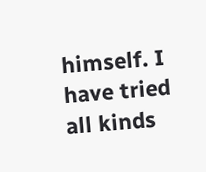himself. I have tried all kinds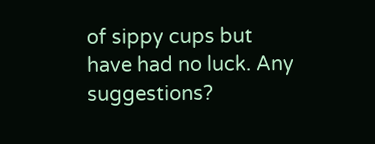of sippy cups but have had no luck. Any suggestions?